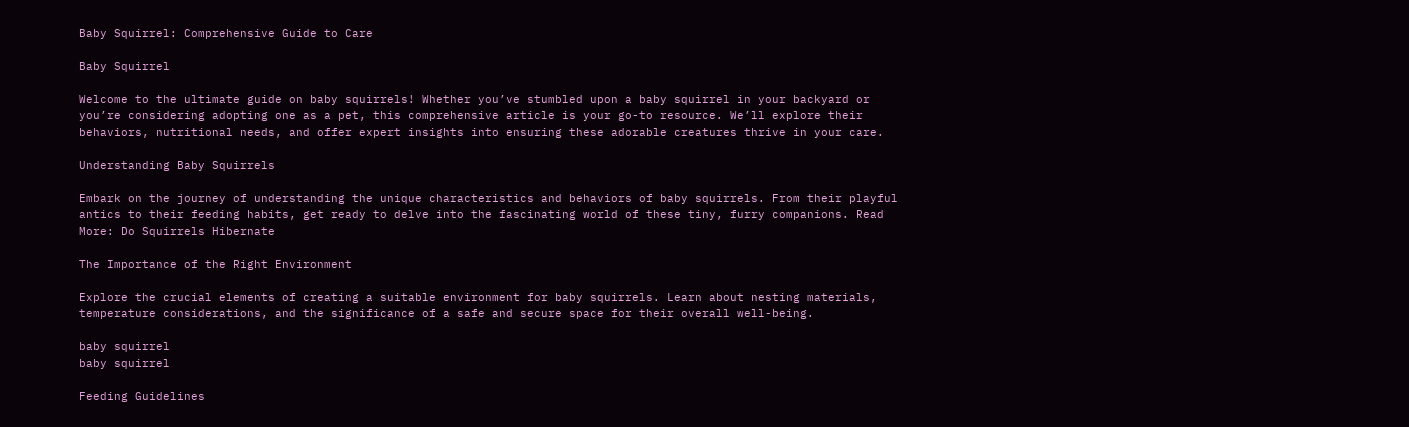Baby Squirrel: Comprehensive Guide to Care

Baby Squirrel

Welcome to the ultimate guide on baby squirrels! Whether you’ve stumbled upon a baby squirrel in your backyard or you’re considering adopting one as a pet, this comprehensive article is your go-to resource. We’ll explore their behaviors, nutritional needs, and offer expert insights into ensuring these adorable creatures thrive in your care.

Understanding Baby Squirrels

Embark on the journey of understanding the unique characteristics and behaviors of baby squirrels. From their playful antics to their feeding habits, get ready to delve into the fascinating world of these tiny, furry companions. Read More: Do Squirrels Hibernate

The Importance of the Right Environment

Explore the crucial elements of creating a suitable environment for baby squirrels. Learn about nesting materials, temperature considerations, and the significance of a safe and secure space for their overall well-being.

baby squirrel
baby squirrel

Feeding Guidelines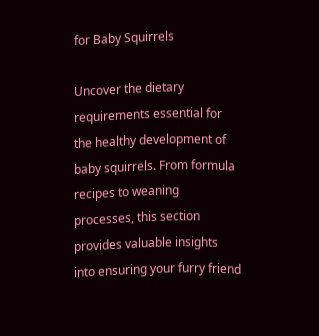for Baby Squirrels

Uncover the dietary requirements essential for the healthy development of baby squirrels. From formula recipes to weaning processes, this section provides valuable insights into ensuring your furry friend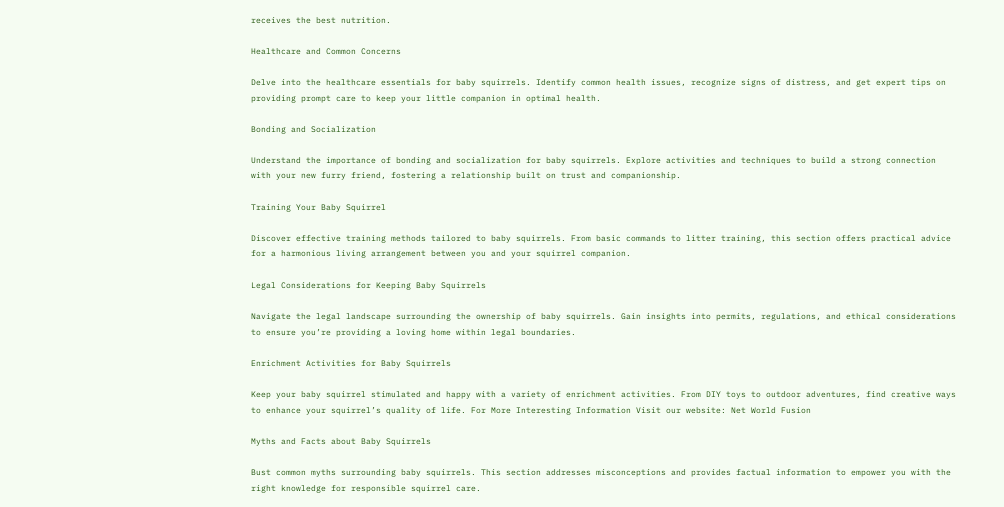receives the best nutrition.

Healthcare and Common Concerns

Delve into the healthcare essentials for baby squirrels. Identify common health issues, recognize signs of distress, and get expert tips on providing prompt care to keep your little companion in optimal health.

Bonding and Socialization

Understand the importance of bonding and socialization for baby squirrels. Explore activities and techniques to build a strong connection with your new furry friend, fostering a relationship built on trust and companionship.

Training Your Baby Squirrel

Discover effective training methods tailored to baby squirrels. From basic commands to litter training, this section offers practical advice for a harmonious living arrangement between you and your squirrel companion.

Legal Considerations for Keeping Baby Squirrels

Navigate the legal landscape surrounding the ownership of baby squirrels. Gain insights into permits, regulations, and ethical considerations to ensure you’re providing a loving home within legal boundaries.

Enrichment Activities for Baby Squirrels

Keep your baby squirrel stimulated and happy with a variety of enrichment activities. From DIY toys to outdoor adventures, find creative ways to enhance your squirrel’s quality of life. For More Interesting Information Visit our website: Net World Fusion

Myths and Facts about Baby Squirrels

Bust common myths surrounding baby squirrels. This section addresses misconceptions and provides factual information to empower you with the right knowledge for responsible squirrel care.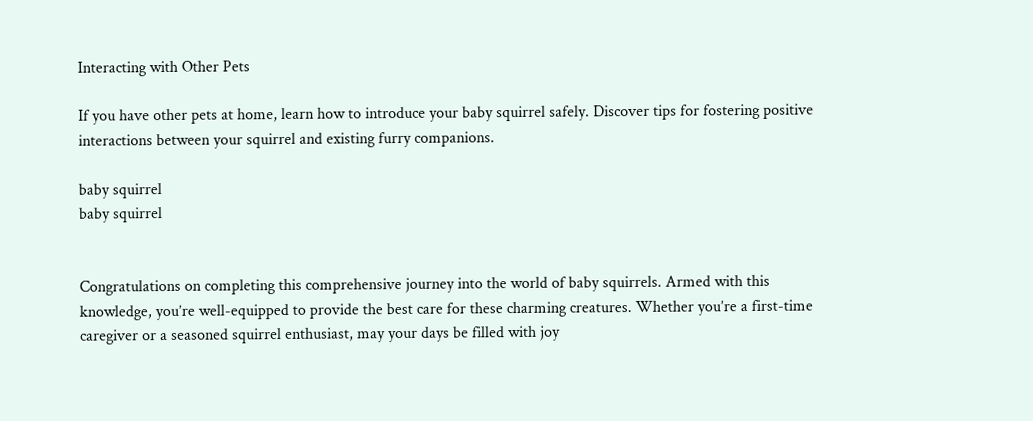Interacting with Other Pets

If you have other pets at home, learn how to introduce your baby squirrel safely. Discover tips for fostering positive interactions between your squirrel and existing furry companions.

baby squirrel
baby squirrel


Congratulations on completing this comprehensive journey into the world of baby squirrels. Armed with this knowledge, you’re well-equipped to provide the best care for these charming creatures. Whether you’re a first-time caregiver or a seasoned squirrel enthusiast, may your days be filled with joy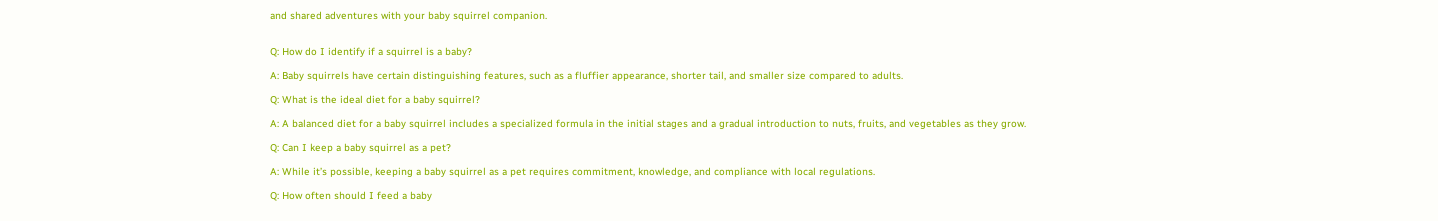and shared adventures with your baby squirrel companion.


Q: How do I identify if a squirrel is a baby?

A: Baby squirrels have certain distinguishing features, such as a fluffier appearance, shorter tail, and smaller size compared to adults.

Q: What is the ideal diet for a baby squirrel?

A: A balanced diet for a baby squirrel includes a specialized formula in the initial stages and a gradual introduction to nuts, fruits, and vegetables as they grow.

Q: Can I keep a baby squirrel as a pet?

A: While it’s possible, keeping a baby squirrel as a pet requires commitment, knowledge, and compliance with local regulations.

Q: How often should I feed a baby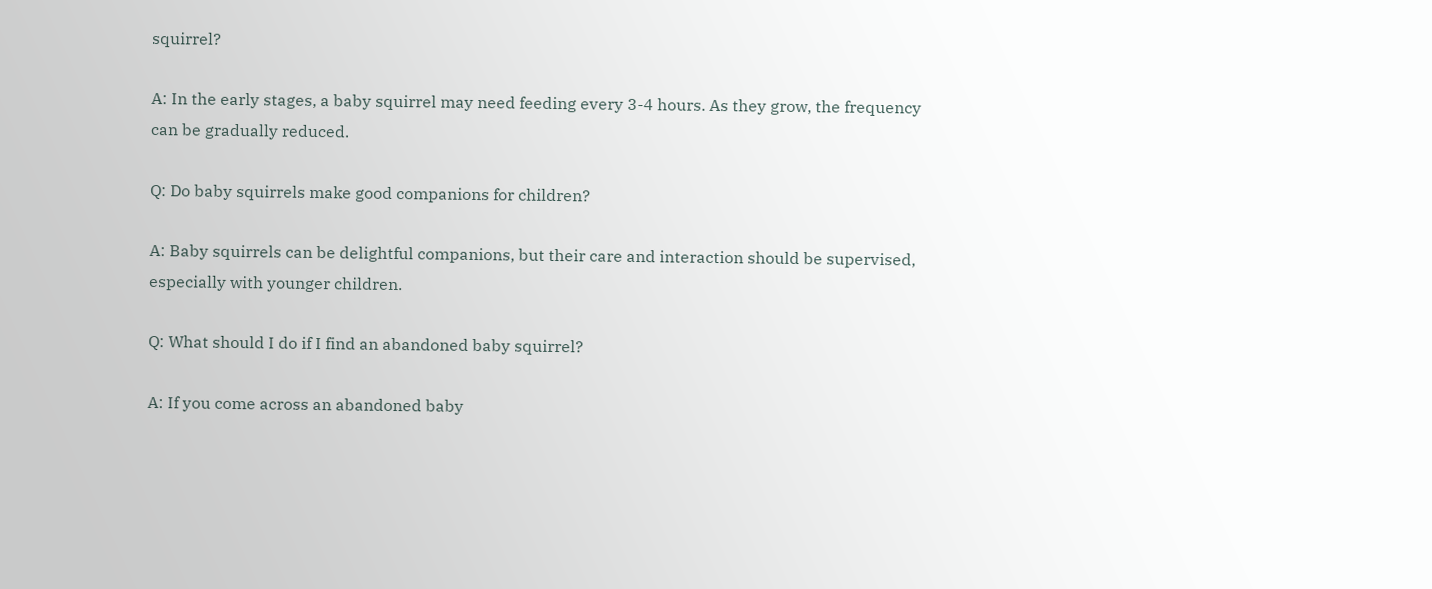squirrel?

A: In the early stages, a baby squirrel may need feeding every 3-4 hours. As they grow, the frequency can be gradually reduced.

Q: Do baby squirrels make good companions for children?

A: Baby squirrels can be delightful companions, but their care and interaction should be supervised, especially with younger children.

Q: What should I do if I find an abandoned baby squirrel?

A: If you come across an abandoned baby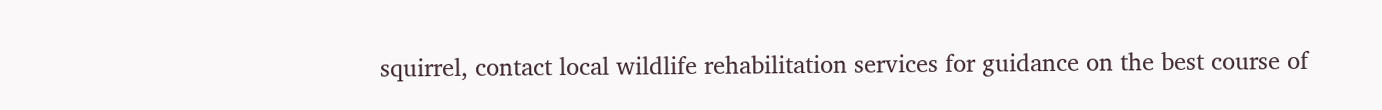squirrel, contact local wildlife rehabilitation services for guidance on the best course of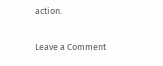action.

Leave a Comment